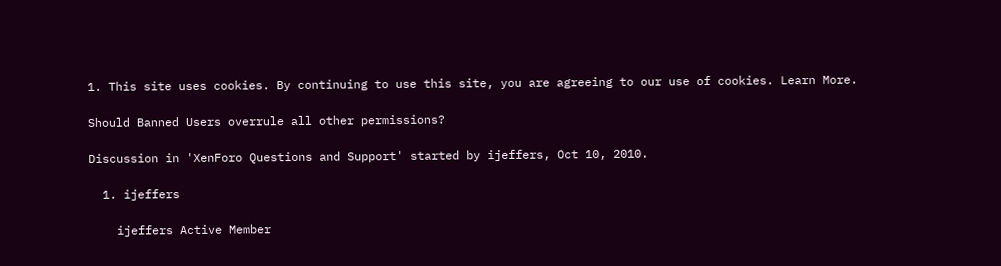1. This site uses cookies. By continuing to use this site, you are agreeing to our use of cookies. Learn More.

Should Banned Users overrule all other permissions?

Discussion in 'XenForo Questions and Support' started by ijeffers, Oct 10, 2010.

  1. ijeffers

    ijeffers Active Member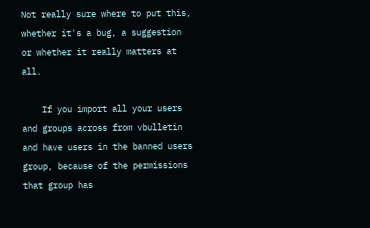Not really sure where to put this, whether it's a bug, a suggestion or whether it really matters at all.

    If you import all your users and groups across from vbulletin and have users in the banned users group, because of the permissions that group has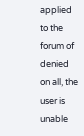applied to the forum of denied on all, the user is unable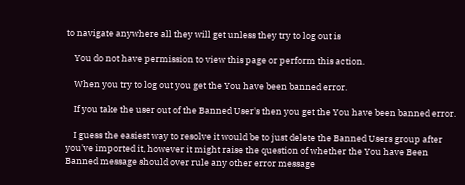to navigate anywhere all they will get unless they try to log out is

    You do not have permission to view this page or perform this action.

    When you try to log out you get the You have been banned error.

    If you take the user out of the Banned User's then you get the You have been banned error.

    I guess the easiest way to resolve it would be to just delete the Banned Users group after you've imported it, however it might raise the question of whether the You have Been Banned message should over rule any other error message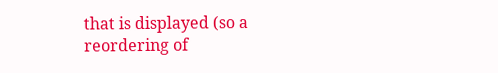that is displayed (so a reordering of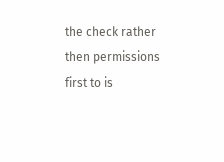the check rather then permissions first to is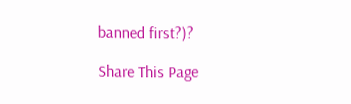banned first?)?

Share This Page